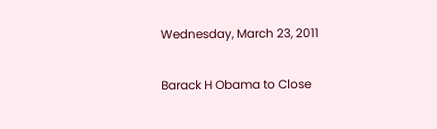Wednesday, March 23, 2011

Barack H Obama to Close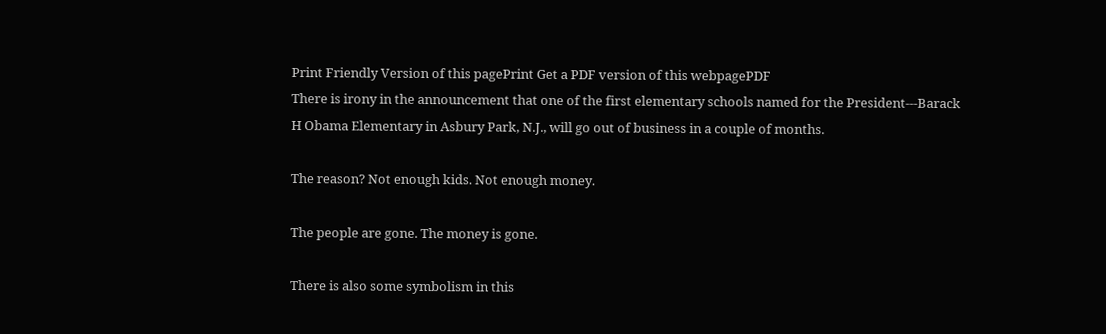Print Friendly Version of this pagePrint Get a PDF version of this webpagePDF
There is irony in the announcement that one of the first elementary schools named for the President---Barack H Obama Elementary in Asbury Park, N.J., will go out of business in a couple of months.

The reason? Not enough kids. Not enough money.

The people are gone. The money is gone.

There is also some symbolism in this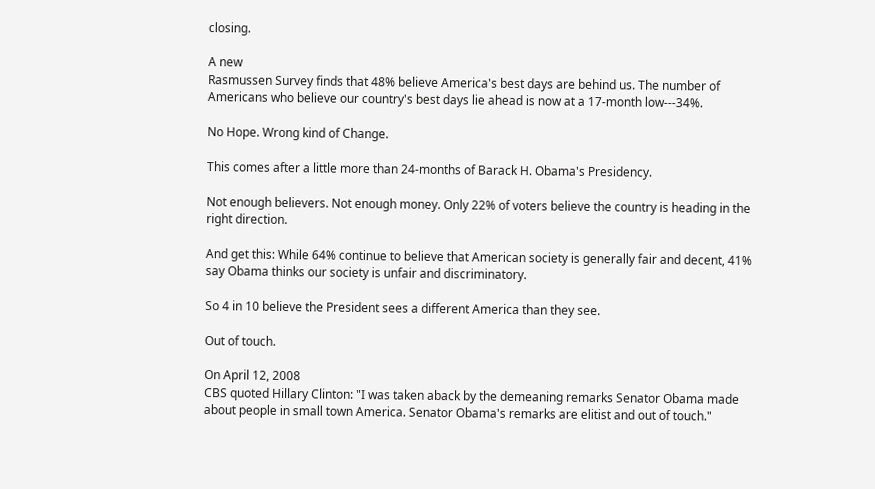closing.

A new
Rasmussen Survey finds that 48% believe America's best days are behind us. The number of Americans who believe our country's best days lie ahead is now at a 17-month low---34%.

No Hope. Wrong kind of Change.

This comes after a little more than 24-months of Barack H. Obama's Presidency.

Not enough believers. Not enough money. Only 22% of voters believe the country is heading in the right direction.

And get this: While 64% continue to believe that American society is generally fair and decent, 41% say Obama thinks our society is unfair and discriminatory.

So 4 in 10 believe the President sees a different America than they see.

Out of touch.

On April 12, 2008
CBS quoted Hillary Clinton: "I was taken aback by the demeaning remarks Senator Obama made about people in small town America. Senator Obama's remarks are elitist and out of touch."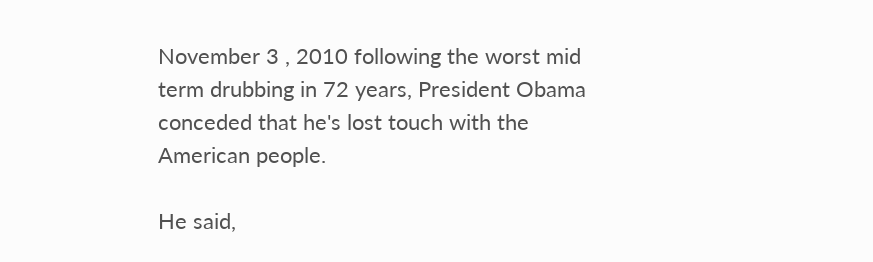November 3 , 2010 following the worst mid term drubbing in 72 years, President Obama
conceded that he's lost touch with the American people.

He said,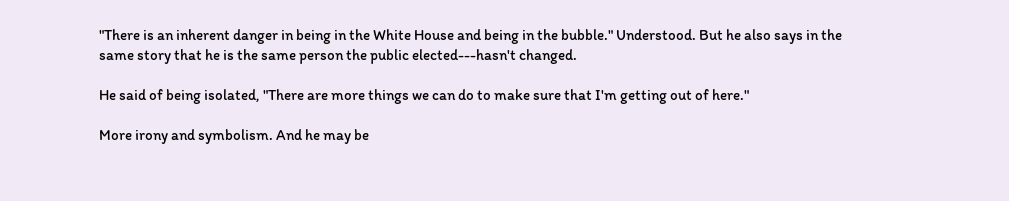"There is an inherent danger in being in the White House and being in the bubble." Understood. But he also says in the same story that he is the same person the public elected---hasn't changed.

He said of being isolated, "There are more things we can do to make sure that I'm getting out of here."

More irony and symbolism. And he may be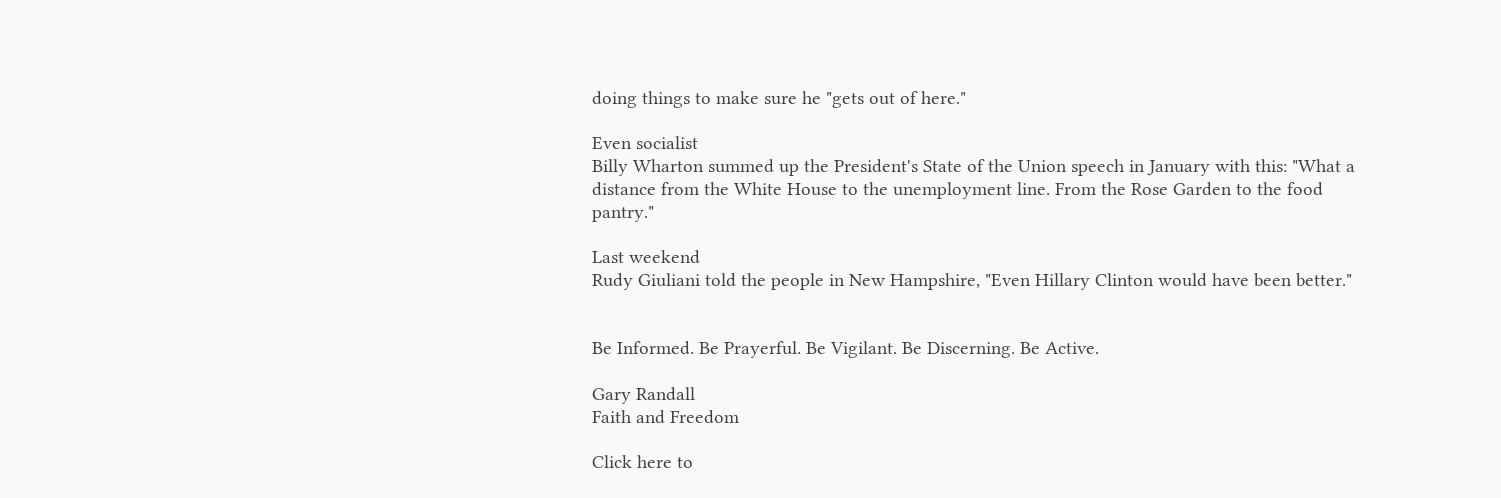doing things to make sure he "gets out of here."

Even socialist
Billy Wharton summed up the President's State of the Union speech in January with this: "What a distance from the White House to the unemployment line. From the Rose Garden to the food pantry."

Last weekend
Rudy Giuliani told the people in New Hampshire, "Even Hillary Clinton would have been better."


Be Informed. Be Prayerful. Be Vigilant. Be Discerning. Be Active.

Gary Randall
Faith and Freedom

Click here to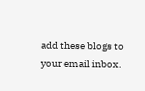add these blogs to your email inbox.